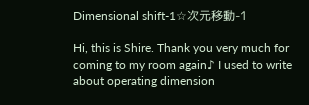Dimensional shift-1☆次元移動-1

Hi, this is Shire. Thank you very much for coming to my room again♪ I used to write about operating dimension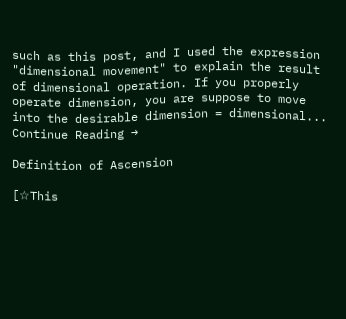such as this post, and I used the expression "dimensional movement" to explain the result of dimensional operation. If you properly operate dimension, you are suppose to move into the desirable dimension = dimensional... Continue Reading →

Definition of Ascension

[☆This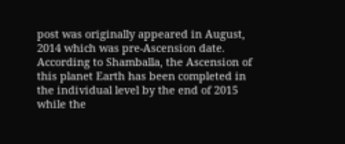post was originally appeared in August, 2014 which was pre-Ascension date. According to Shamballa, the Ascension of this planet Earth has been completed in the individual level by the end of 2015 while the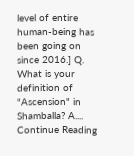level of entire human-being has been going on since 2016.] Q. What is your definition of "Ascension" in Shamballa? A.... Continue Reading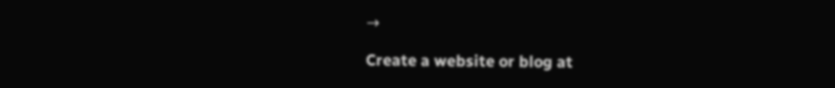→

Create a website or blog at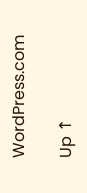WordPress.com

Up ↑